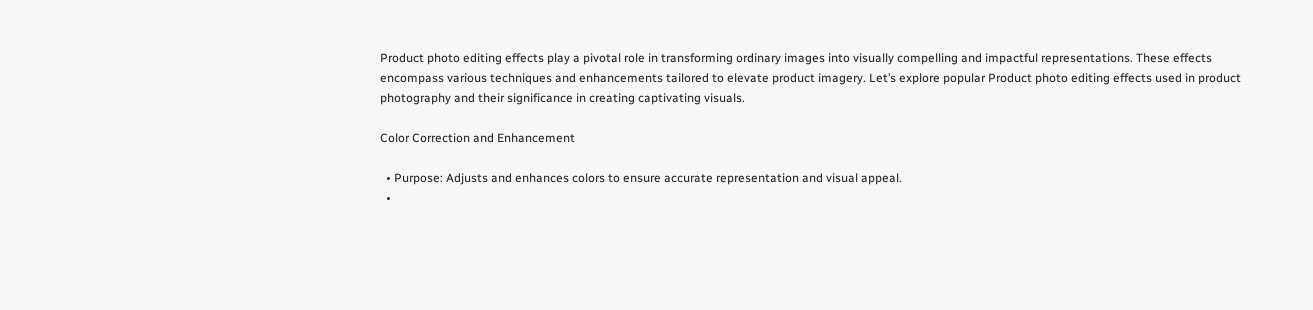Product photo editing effects play a pivotal role in transforming ordinary images into visually compelling and impactful representations. These effects encompass various techniques and enhancements tailored to elevate product imagery. Let’s explore popular Product photo editing effects used in product photography and their significance in creating captivating visuals.

Color Correction and Enhancement

  • Purpose: Adjusts and enhances colors to ensure accurate representation and visual appeal.
  •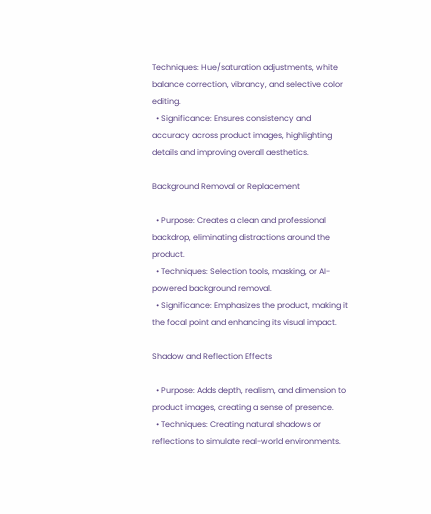Techniques: Hue/saturation adjustments, white balance correction, vibrancy, and selective color editing.
  • Significance: Ensures consistency and accuracy across product images, highlighting details and improving overall aesthetics.

Background Removal or Replacement

  • Purpose: Creates a clean and professional backdrop, eliminating distractions around the product.
  • Techniques: Selection tools, masking, or AI-powered background removal.
  • Significance: Emphasizes the product, making it the focal point and enhancing its visual impact.

Shadow and Reflection Effects

  • Purpose: Adds depth, realism, and dimension to product images, creating a sense of presence.
  • Techniques: Creating natural shadows or reflections to simulate real-world environments.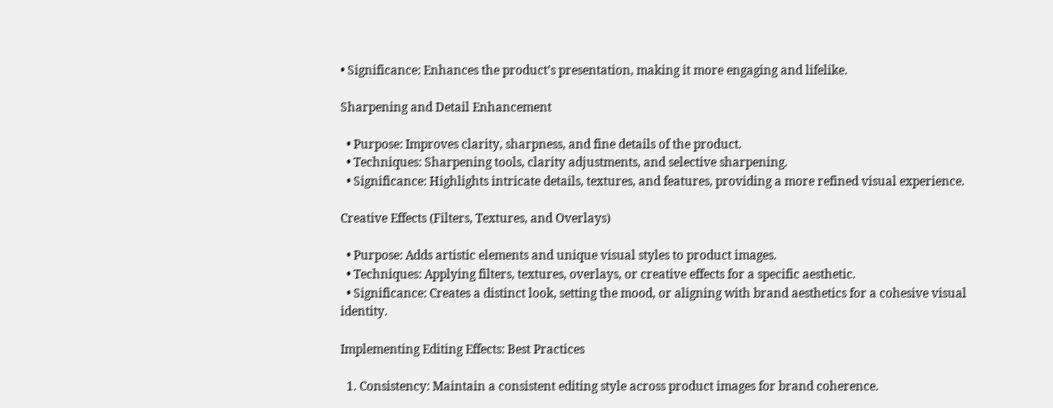• Significance: Enhances the product’s presentation, making it more engaging and lifelike.

Sharpening and Detail Enhancement

  • Purpose: Improves clarity, sharpness, and fine details of the product.
  • Techniques: Sharpening tools, clarity adjustments, and selective sharpening.
  • Significance: Highlights intricate details, textures, and features, providing a more refined visual experience.

Creative Effects (Filters, Textures, and Overlays)

  • Purpose: Adds artistic elements and unique visual styles to product images.
  • Techniques: Applying filters, textures, overlays, or creative effects for a specific aesthetic.
  • Significance: Creates a distinct look, setting the mood, or aligning with brand aesthetics for a cohesive visual identity.

Implementing Editing Effects: Best Practices

  1. Consistency: Maintain a consistent editing style across product images for brand coherence.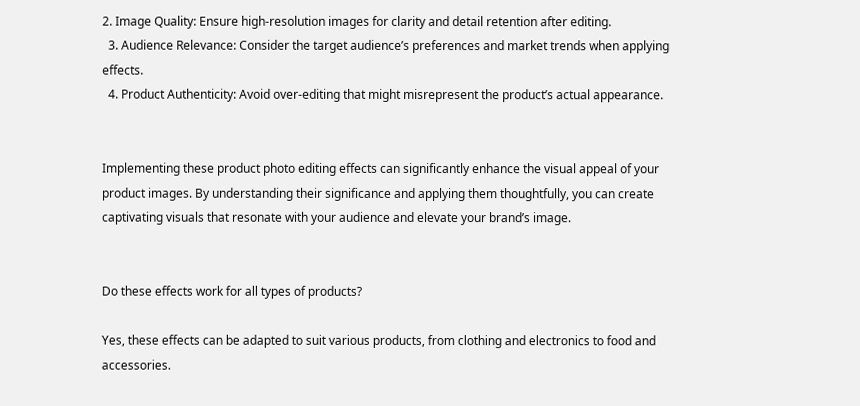2. Image Quality: Ensure high-resolution images for clarity and detail retention after editing.
  3. Audience Relevance: Consider the target audience’s preferences and market trends when applying effects.
  4. Product Authenticity: Avoid over-editing that might misrepresent the product’s actual appearance.


Implementing these product photo editing effects can significantly enhance the visual appeal of your product images. By understanding their significance and applying them thoughtfully, you can create captivating visuals that resonate with your audience and elevate your brand’s image.


Do these effects work for all types of products?

Yes, these effects can be adapted to suit various products, from clothing and electronics to food and accessories.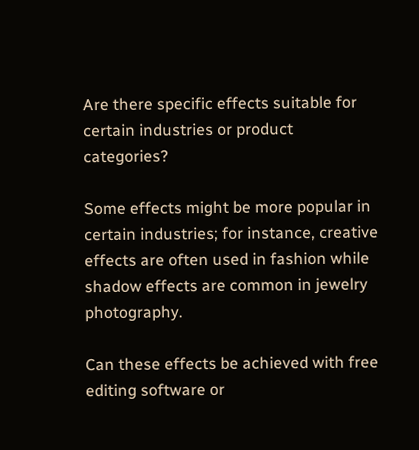Are there specific effects suitable for certain industries or product categories?

Some effects might be more popular in certain industries; for instance, creative effects are often used in fashion while shadow effects are common in jewelry photography.

Can these effects be achieved with free editing software or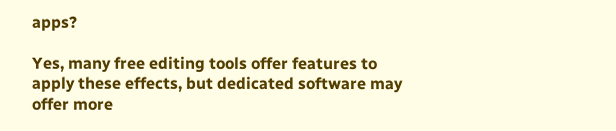apps?

Yes, many free editing tools offer features to apply these effects, but dedicated software may offer more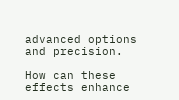advanced options and precision.

How can these effects enhance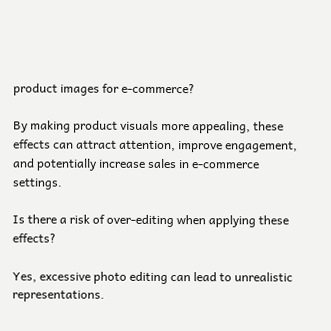product images for e-commerce?

By making product visuals more appealing, these effects can attract attention, improve engagement, and potentially increase sales in e-commerce settings.

Is there a risk of over-editing when applying these effects?

Yes, excessive photo editing can lead to unrealistic representations.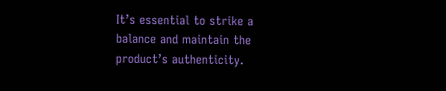It’s essential to strike a balance and maintain the product’s authenticity.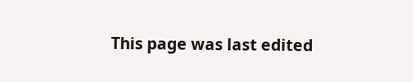This page was last edited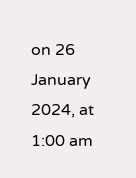on 26 January 2024, at 1:00 am